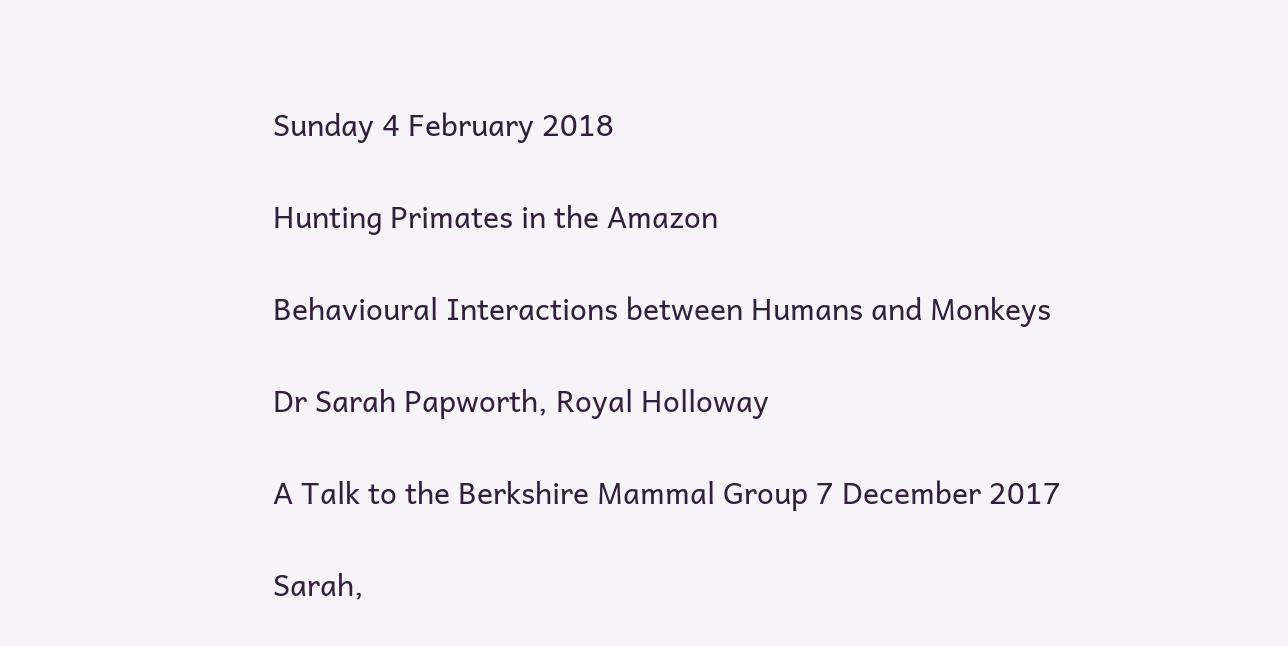Sunday 4 February 2018

Hunting Primates in the Amazon

Behavioural Interactions between Humans and Monkeys

Dr Sarah Papworth, Royal Holloway

A Talk to the Berkshire Mammal Group 7 December 2017

Sarah,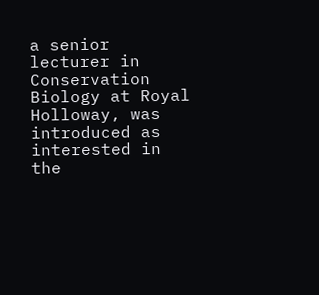a senior lecturer in Conservation Biology at Royal Holloway, was introduced as interested in the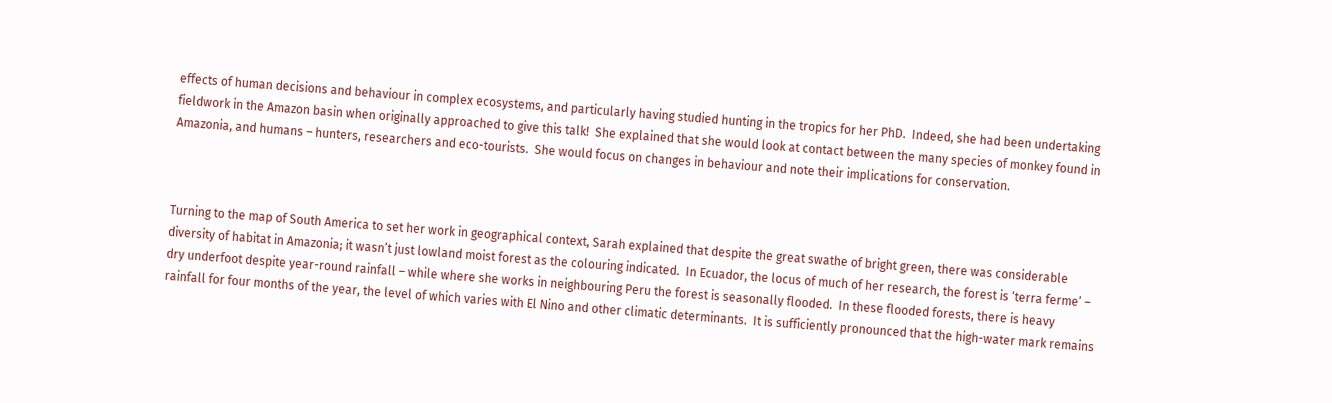effects of human decisions and behaviour in complex ecosystems, and particularly having studied hunting in the tropics for her PhD.  Indeed, she had been undertaking fieldwork in the Amazon basin when originally approached to give this talk!  She explained that she would look at contact between the many species of monkey found in Amazonia, and humans – hunters, researchers and eco-tourists.  She would focus on changes in behaviour and note their implications for conservation.



Turning to the map of South America to set her work in geographical context, Sarah explained that despite the great swathe of bright green, there was considerable diversity of habitat in Amazonia; it wasn’t just lowland moist forest as the colouring indicated.  In Ecuador, the locus of much of her research, the forest is ‘terra ferme’ – dry underfoot despite year-round rainfall – while where she works in neighbouring Peru the forest is seasonally flooded.  In these flooded forests, there is heavy rainfall for four months of the year, the level of which varies with El Nino and other climatic determinants.  It is sufficiently pronounced that the high-water mark remains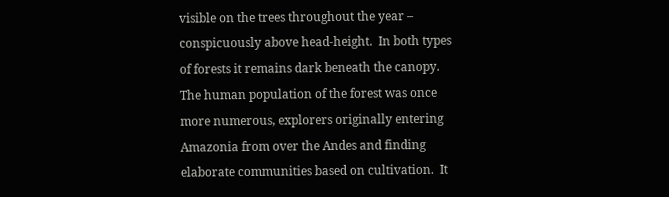visible on the trees throughout the year – conspicuously above head-height.  In both types of forests it remains dark beneath the canopy.
The human population of the forest was once more numerous, explorers originally entering Amazonia from over the Andes and finding elaborate communities based on cultivation.  It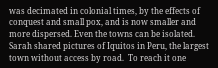was decimated in colonial times, by the effects of conquest and small pox, and is now smaller and more dispersed. Even the towns can be isolated.  Sarah shared pictures of Iquitos in Peru, the largest town without access by road.  To reach it one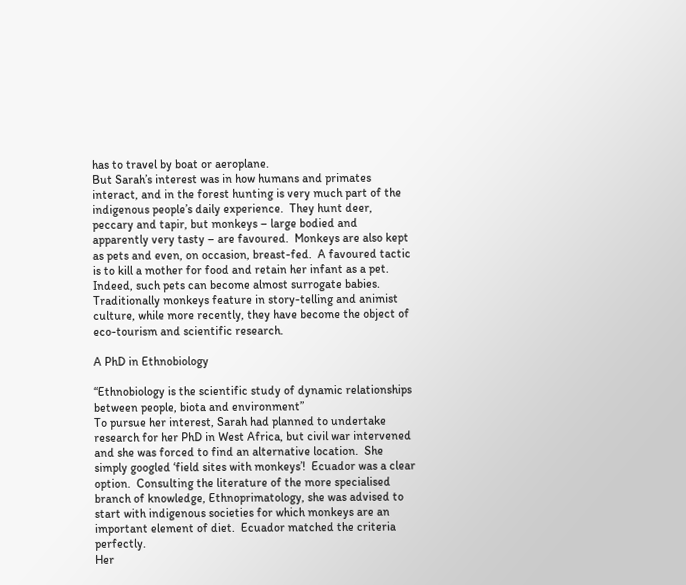has to travel by boat or aeroplane.
But Sarah’s interest was in how humans and primates interact, and in the forest hunting is very much part of the indigenous people’s daily experience.  They hunt deer, peccary and tapir, but monkeys – large bodied and apparently very tasty – are favoured.  Monkeys are also kept as pets and even, on occasion, breast-fed.  A favoured tactic is to kill a mother for food and retain her infant as a pet.  Indeed, such pets can become almost surrogate babies.  Traditionally monkeys feature in story-telling and animist culture, while more recently, they have become the object of eco-tourism and scientific research.

A PhD in Ethnobiology

“Ethnobiology is the scientific study of dynamic relationships between people, biota and environment”
To pursue her interest, Sarah had planned to undertake research for her PhD in West Africa, but civil war intervened and she was forced to find an alternative location.  She simply googled ‘field sites with monkeys’!  Ecuador was a clear option.  Consulting the literature of the more specialised branch of knowledge, Ethnoprimatology, she was advised to start with indigenous societies for which monkeys are an important element of diet.  Ecuador matched the criteria perfectly.
Her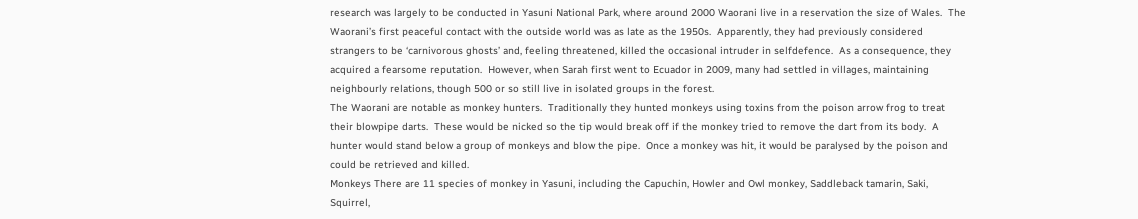research was largely to be conducted in Yasuni National Park, where around 2000 Waorani live in a reservation the size of Wales.  The Waorani’s first peaceful contact with the outside world was as late as the 1950s.  Apparently, they had previously considered strangers to be ‘carnivorous ghosts’ and, feeling threatened, killed the occasional intruder in selfdefence.  As a consequence, they acquired a fearsome reputation.  However, when Sarah first went to Ecuador in 2009, many had settled in villages, maintaining neighbourly relations, though 500 or so still live in isolated groups in the forest.
The Waorani are notable as monkey hunters.  Traditionally they hunted monkeys using toxins from the poison arrow frog to treat their blowpipe darts.  These would be nicked so the tip would break off if the monkey tried to remove the dart from its body.  A hunter would stand below a group of monkeys and blow the pipe.  Once a monkey was hit, it would be paralysed by the poison and could be retrieved and killed.
Monkeys There are 11 species of monkey in Yasuni, including the Capuchin, Howler and Owl monkey, Saddleback tamarin, Saki, Squirrel,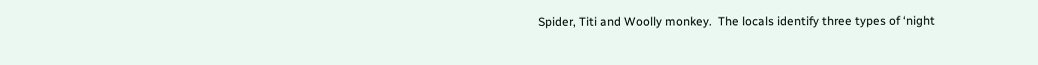Spider, Titi and Woolly monkey.  The locals identify three types of ‘night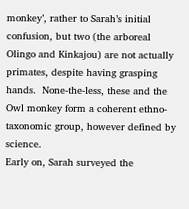monkey’, rather to Sarah’s initial confusion, but two (the arboreal Olingo and Kinkajou) are not actually primates, despite having grasping hands.  None-the-less, these and the Owl monkey form a coherent ethno-taxonomic group, however defined by science.
Early on, Sarah surveyed the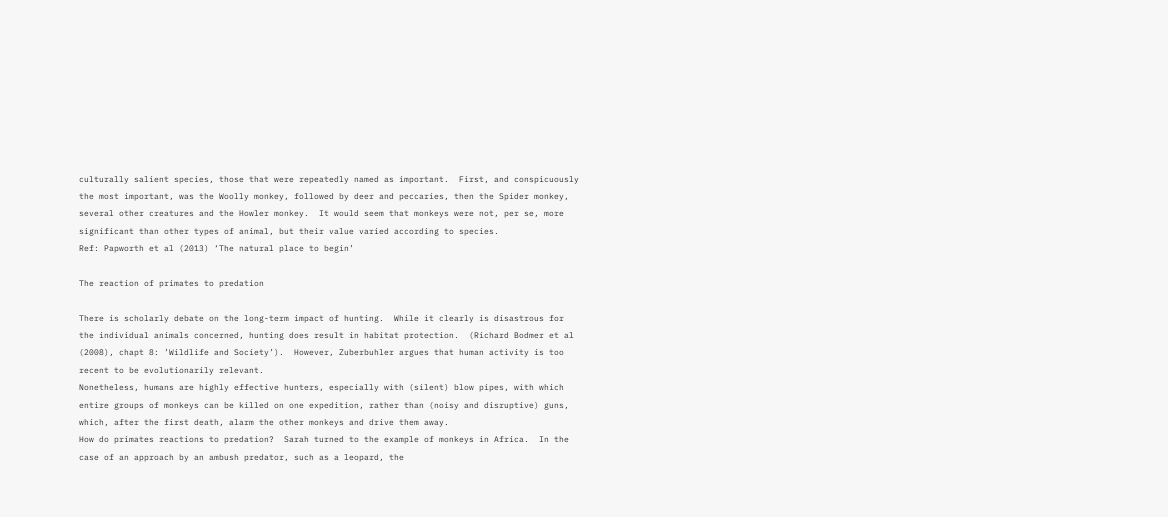culturally salient species, those that were repeatedly named as important.  First, and conspicuously the most important, was the Woolly monkey, followed by deer and peccaries, then the Spider monkey, several other creatures and the Howler monkey.  It would seem that monkeys were not, per se, more significant than other types of animal, but their value varied according to species.
Ref: Papworth et al (2013) ‘The natural place to begin’

The reaction of primates to predation

There is scholarly debate on the long-term impact of hunting.  While it clearly is disastrous for the individual animals concerned, hunting does result in habitat protection.  (Richard Bodmer et al (2008), chapt 8: ’Wildlife and Society’).  However, Zuberbuhler argues that human activity is too recent to be evolutionarily relevant.
Nonetheless, humans are highly effective hunters, especially with (silent) blow pipes, with which entire groups of monkeys can be killed on one expedition, rather than (noisy and disruptive) guns, which, after the first death, alarm the other monkeys and drive them away.
How do primates reactions to predation?  Sarah turned to the example of monkeys in Africa.  In the case of an approach by an ambush predator, such as a leopard, the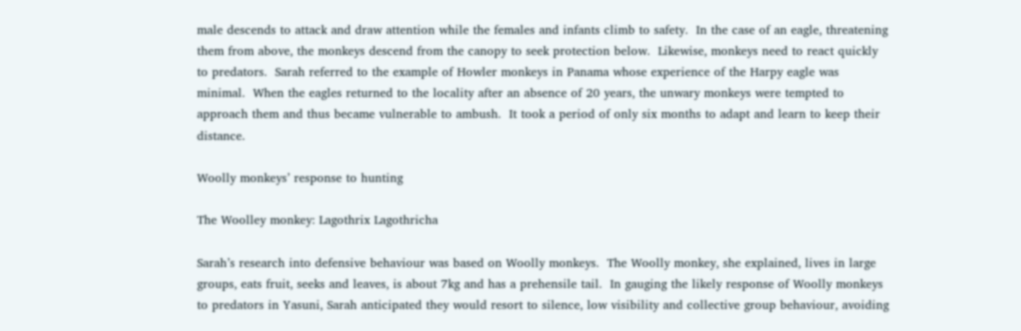male descends to attack and draw attention while the females and infants climb to safety.  In the case of an eagle, threatening them from above, the monkeys descend from the canopy to seek protection below.  Likewise, monkeys need to react quickly to predators.  Sarah referred to the example of Howler monkeys in Panama whose experience of the Harpy eagle was minimal.  When the eagles returned to the locality after an absence of 20 years, the unwary monkeys were tempted to approach them and thus became vulnerable to ambush.  It took a period of only six months to adapt and learn to keep their distance.

Woolly monkeys’ response to hunting

The Woolley monkey: Lagothrix Lagothricha

Sarah’s research into defensive behaviour was based on Woolly monkeys.  The Woolly monkey, she explained, lives in large groups, eats fruit, seeks and leaves, is about 7kg and has a prehensile tail.  In gauging the likely response of Woolly monkeys to predators in Yasuni, Sarah anticipated they would resort to silence, low visibility and collective group behaviour, avoiding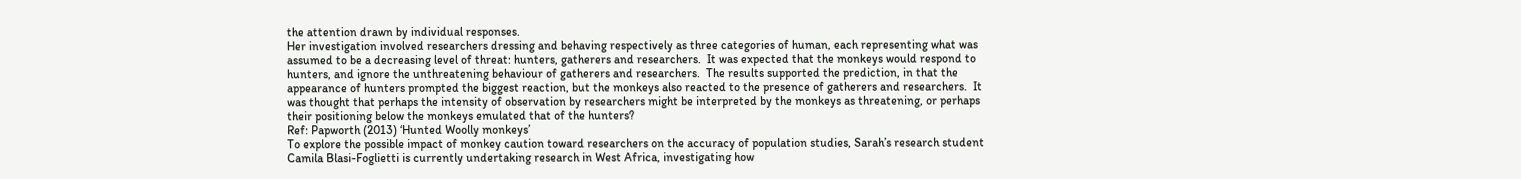the attention drawn by individual responses.
Her investigation involved researchers dressing and behaving respectively as three categories of human, each representing what was assumed to be a decreasing level of threat: hunters, gatherers and researchers.  It was expected that the monkeys would respond to hunters, and ignore the unthreatening behaviour of gatherers and researchers.  The results supported the prediction, in that the appearance of hunters prompted the biggest reaction, but the monkeys also reacted to the presence of gatherers and researchers.  It was thought that perhaps the intensity of observation by researchers might be interpreted by the monkeys as threatening, or perhaps their positioning below the monkeys emulated that of the hunters?
Ref: Papworth (2013) ‘Hunted Woolly monkeys’
To explore the possible impact of monkey caution toward researchers on the accuracy of population studies, Sarah’s research student Camila Blasi-Foglietti is currently undertaking research in West Africa, investigating how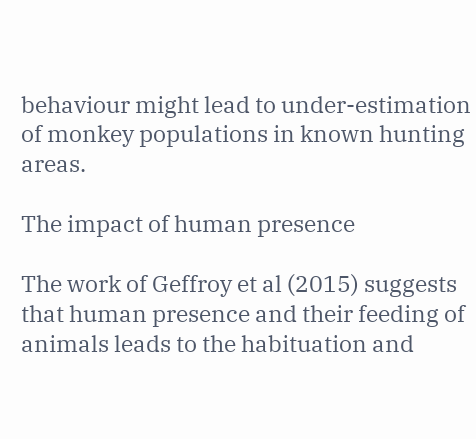behaviour might lead to under-estimation of monkey populations in known hunting areas.

The impact of human presence

The work of Geffroy et al (2015) suggests that human presence and their feeding of animals leads to the habituation and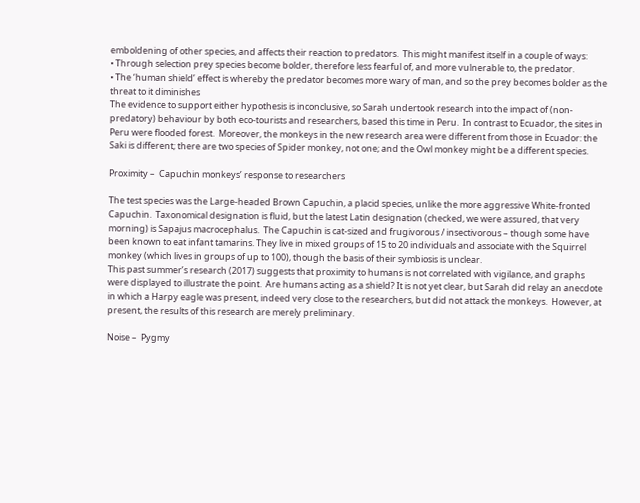emboldening of other species, and affects their reaction to predators.  This might manifest itself in a couple of ways:
• Through selection prey species become bolder, therefore less fearful of, and more vulnerable to, the predator.
• The ‘human shield’ effect is whereby the predator becomes more wary of man, and so the prey becomes bolder as the threat to it diminishes
The evidence to support either hypothesis is inconclusive, so Sarah undertook research into the impact of (non-predatory) behaviour by both eco-tourists and researchers, based this time in Peru.  In contrast to Ecuador, the sites in Peru were flooded forest.  Moreover, the monkeys in the new research area were different from those in Ecuador: the Saki is different; there are two species of Spider monkey, not one; and the Owl monkey might be a different species.

Proximity –  Capuchin monkeys’ response to researchers

The test species was the Large-headed Brown Capuchin, a placid species, unlike the more aggressive White-fronted Capuchin.  Taxonomical designation is fluid, but the latest Latin designation (checked, we were assured, that very morning) is Sapajus macrocephalus.  The Capuchin is cat-sized and frugivorous / insectivorous – though some have been known to eat infant tamarins. They live in mixed groups of 15 to 20 individuals and associate with the Squirrel monkey (which lives in groups of up to 100), though the basis of their symbiosis is unclear.
This past summer’s research (2017) suggests that proximity to humans is not correlated with vigilance, and graphs were displayed to illustrate the point.  Are humans acting as a shield? It is not yet clear, but Sarah did relay an anecdote in which a Harpy eagle was present, indeed very close to the researchers, but did not attack the monkeys.  However, at present, the results of this research are merely preliminary.

Noise –  Pygmy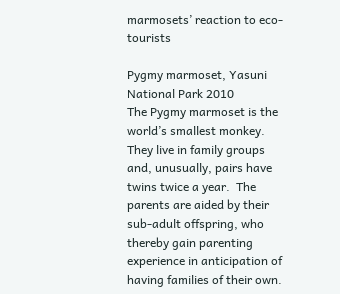marmosets’ reaction to eco-tourists

Pygmy marmoset, Yasuni National Park 2010
The Pygmy marmoset is the world’s smallest monkey.  They live in family groups and, unusually, pairs have twins twice a year.  The parents are aided by their sub-adult offspring, who thereby gain parenting experience in anticipation of having families of their own.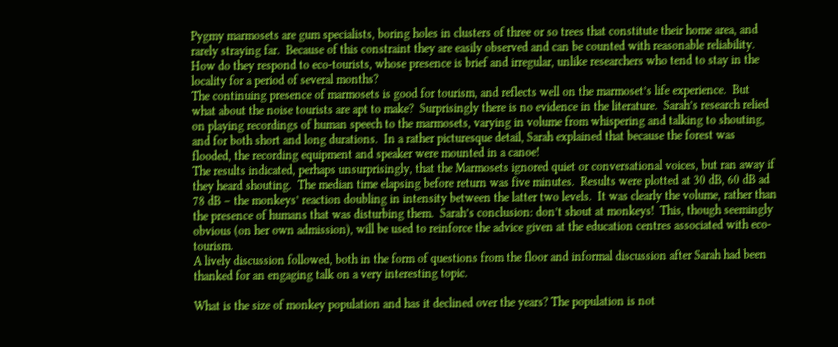Pygmy marmosets are gum specialists, boring holes in clusters of three or so trees that constitute their home area, and rarely straying far.  Because of this constraint they are easily observed and can be counted with reasonable reliability.
How do they respond to eco-tourists, whose presence is brief and irregular, unlike researchers who tend to stay in the locality for a period of several months?
The continuing presence of marmosets is good for tourism, and reflects well on the marmoset’s life experience.  But what about the noise tourists are apt to make?  Surprisingly there is no evidence in the literature.  Sarah’s research relied on playing recordings of human speech to the marmosets, varying in volume from whispering and talking to shouting, and for both short and long durations.  In a rather picturesque detail, Sarah explained that because the forest was flooded, the recording equipment and speaker were mounted in a canoe!
The results indicated, perhaps unsurprisingly, that the Marmosets ignored quiet or conversational voices, but ran away if they heard shouting.  The median time elapsing before return was five minutes.  Results were plotted at 30 dB, 60 dB ad 78 dB – the monkeys’ reaction doubling in intensity between the latter two levels.  It was clearly the volume, rather than the presence of humans that was disturbing them.  Sarah’s conclusion: don’t shout at monkeys!  This, though seemingly obvious (on her own admission), will be used to reinforce the advice given at the education centres associated with eco-tourism.
A lively discussion followed, both in the form of questions from the floor and informal discussion after Sarah had been thanked for an engaging talk on a very interesting topic.

What is the size of monkey population and has it declined over the years? The population is not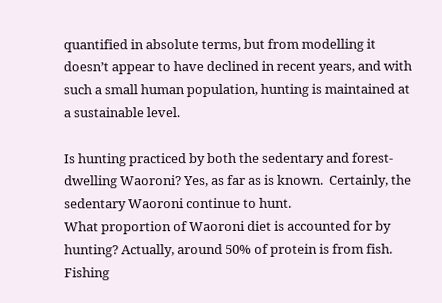quantified in absolute terms, but from modelling it doesn’t appear to have declined in recent years, and with such a small human population, hunting is maintained at a sustainable level.

Is hunting practiced by both the sedentary and forest-dwelling Waoroni? Yes, as far as is known.  Certainly, the sedentary Waoroni continue to hunt.
What proportion of Waoroni diet is accounted for by hunting? Actually, around 50% of protein is from fish. Fishing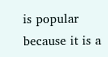is popular because it is a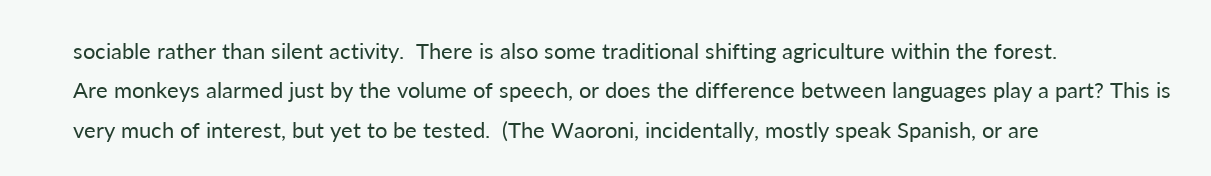sociable rather than silent activity.  There is also some traditional shifting agriculture within the forest.
Are monkeys alarmed just by the volume of speech, or does the difference between languages play a part? This is very much of interest, but yet to be tested.  (The Waoroni, incidentally, mostly speak Spanish, or are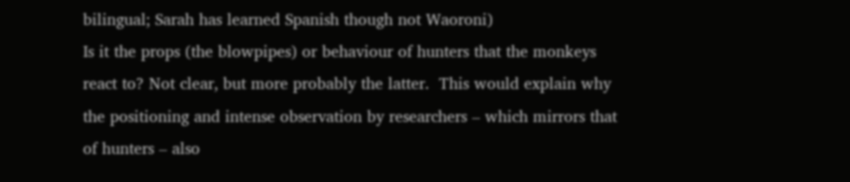bilingual; Sarah has learned Spanish though not Waoroni)
Is it the props (the blowpipes) or behaviour of hunters that the monkeys react to? Not clear, but more probably the latter.  This would explain why the positioning and intense observation by researchers – which mirrors that of hunters – also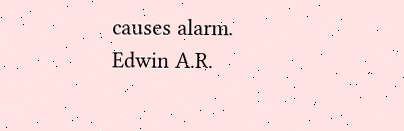causes alarm.
Edwin A.R.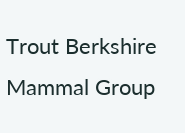Trout Berkshire Mammal Group